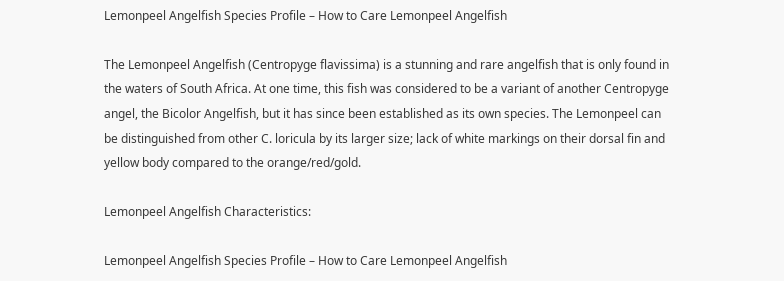Lemonpeel Angelfish Species Profile – How to Care Lemonpeel Angelfish

The Lemonpeel Angelfish (Centropyge flavissima) is a stunning and rare angelfish that is only found in the waters of South Africa. At one time, this fish was considered to be a variant of another Centropyge angel, the Bicolor Angelfish, but it has since been established as its own species. The Lemonpeel can be distinguished from other C. loricula by its larger size; lack of white markings on their dorsal fin and yellow body compared to the orange/red/gold.

Lemonpeel Angelfish Characteristics:

Lemonpeel Angelfish Species Profile – How to Care Lemonpeel Angelfish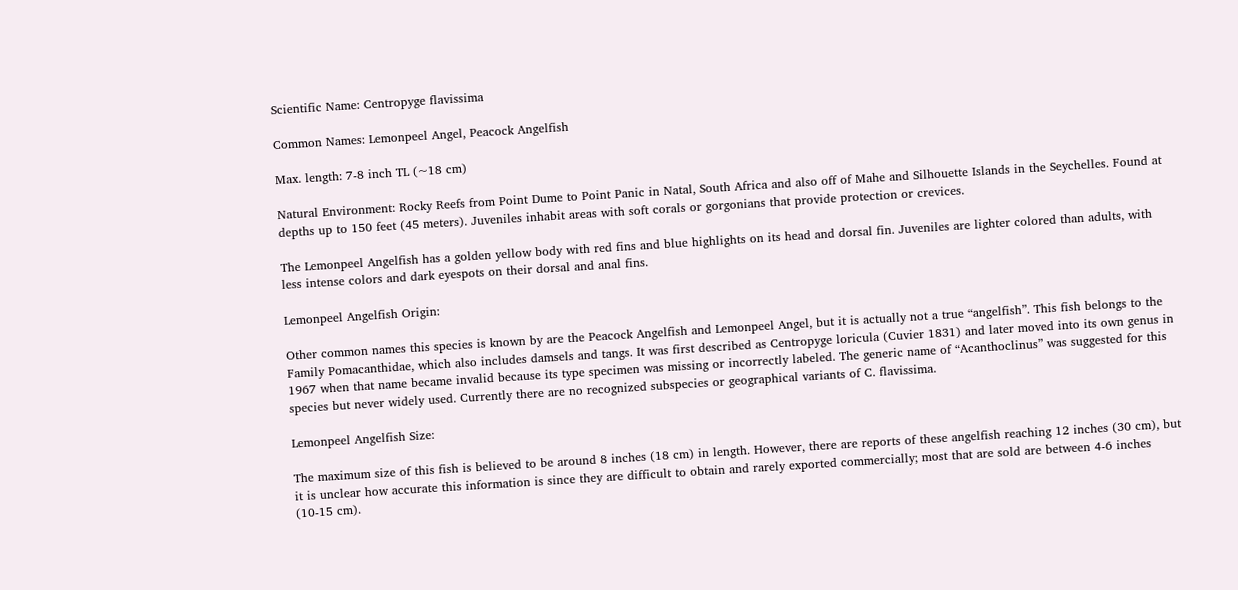Scientific Name: Centropyge flavissima

Common Names: Lemonpeel Angel, Peacock Angelfish

Max. length: 7-8 inch TL (~18 cm)

Natural Environment: Rocky Reefs from Point Dume to Point Panic in Natal, South Africa and also off of Mahe and Silhouette Islands in the Seychelles. Found at depths up to 150 feet (45 meters). Juveniles inhabit areas with soft corals or gorgonians that provide protection or crevices.

The Lemonpeel Angelfish has a golden yellow body with red fins and blue highlights on its head and dorsal fin. Juveniles are lighter colored than adults, with less intense colors and dark eyespots on their dorsal and anal fins.

Lemonpeel Angelfish Origin:

Other common names this species is known by are the Peacock Angelfish and Lemonpeel Angel, but it is actually not a true “angelfish”. This fish belongs to the Family Pomacanthidae, which also includes damsels and tangs. It was first described as Centropyge loricula (Cuvier 1831) and later moved into its own genus in 1967 when that name became invalid because its type specimen was missing or incorrectly labeled. The generic name of “Acanthoclinus” was suggested for this species but never widely used. Currently there are no recognized subspecies or geographical variants of C. flavissima.

Lemonpeel Angelfish Size:

The maximum size of this fish is believed to be around 8 inches (18 cm) in length. However, there are reports of these angelfish reaching 12 inches (30 cm), but it is unclear how accurate this information is since they are difficult to obtain and rarely exported commercially; most that are sold are between 4-6 inches (10-15 cm).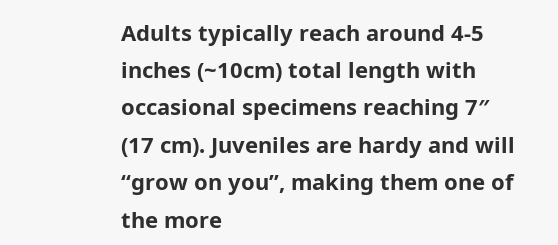Adults typically reach around 4-5 inches (~10cm) total length with occasional specimens reaching 7″ (17 cm). Juveniles are hardy and will “grow on you”, making them one of the more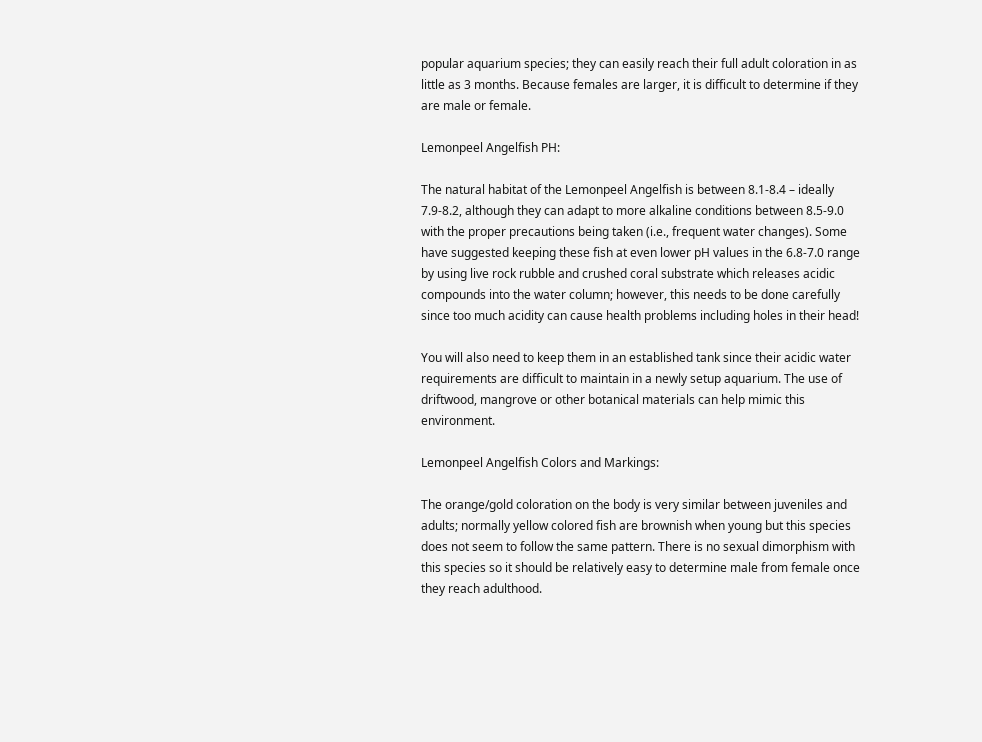popular aquarium species; they can easily reach their full adult coloration in as little as 3 months. Because females are larger, it is difficult to determine if they are male or female.

Lemonpeel Angelfish PH:

The natural habitat of the Lemonpeel Angelfish is between 8.1-8.4 – ideally 7.9-8.2, although they can adapt to more alkaline conditions between 8.5-9.0 with the proper precautions being taken (i.e., frequent water changes). Some have suggested keeping these fish at even lower pH values in the 6.8-7.0 range by using live rock rubble and crushed coral substrate which releases acidic compounds into the water column; however, this needs to be done carefully since too much acidity can cause health problems including holes in their head!

You will also need to keep them in an established tank since their acidic water requirements are difficult to maintain in a newly setup aquarium. The use of driftwood, mangrove or other botanical materials can help mimic this environment.

Lemonpeel Angelfish Colors and Markings:

The orange/gold coloration on the body is very similar between juveniles and adults; normally yellow colored fish are brownish when young but this species does not seem to follow the same pattern. There is no sexual dimorphism with this species so it should be relatively easy to determine male from female once they reach adulthood.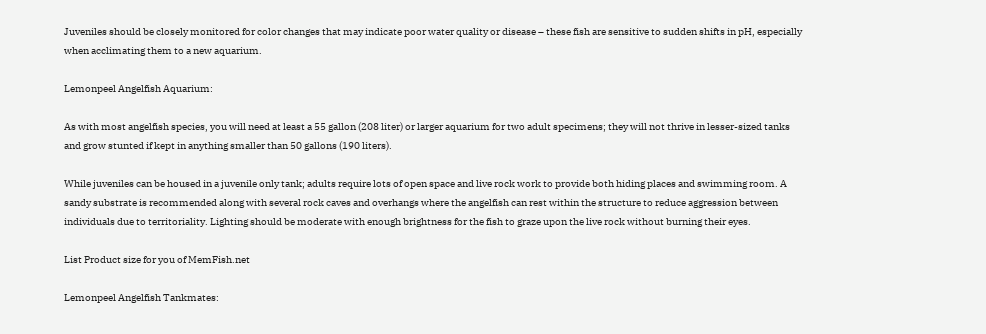Juveniles should be closely monitored for color changes that may indicate poor water quality or disease – these fish are sensitive to sudden shifts in pH, especially when acclimating them to a new aquarium.

Lemonpeel Angelfish Aquarium:

As with most angelfish species, you will need at least a 55 gallon (208 liter) or larger aquarium for two adult specimens; they will not thrive in lesser-sized tanks and grow stunted if kept in anything smaller than 50 gallons (190 liters).

While juveniles can be housed in a juvenile only tank; adults require lots of open space and live rock work to provide both hiding places and swimming room. A sandy substrate is recommended along with several rock caves and overhangs where the angelfish can rest within the structure to reduce aggression between individuals due to territoriality. Lighting should be moderate with enough brightness for the fish to graze upon the live rock without burning their eyes.

List Product size for you of MemFish.net

Lemonpeel Angelfish Tankmates: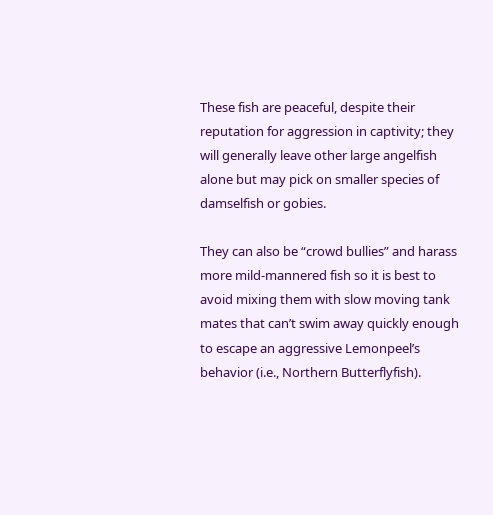These fish are peaceful, despite their reputation for aggression in captivity; they will generally leave other large angelfish alone but may pick on smaller species of damselfish or gobies.

They can also be “crowd bullies” and harass more mild-mannered fish so it is best to avoid mixing them with slow moving tank mates that can’t swim away quickly enough to escape an aggressive Lemonpeel’s behavior (i.e., Northern Butterflyfish).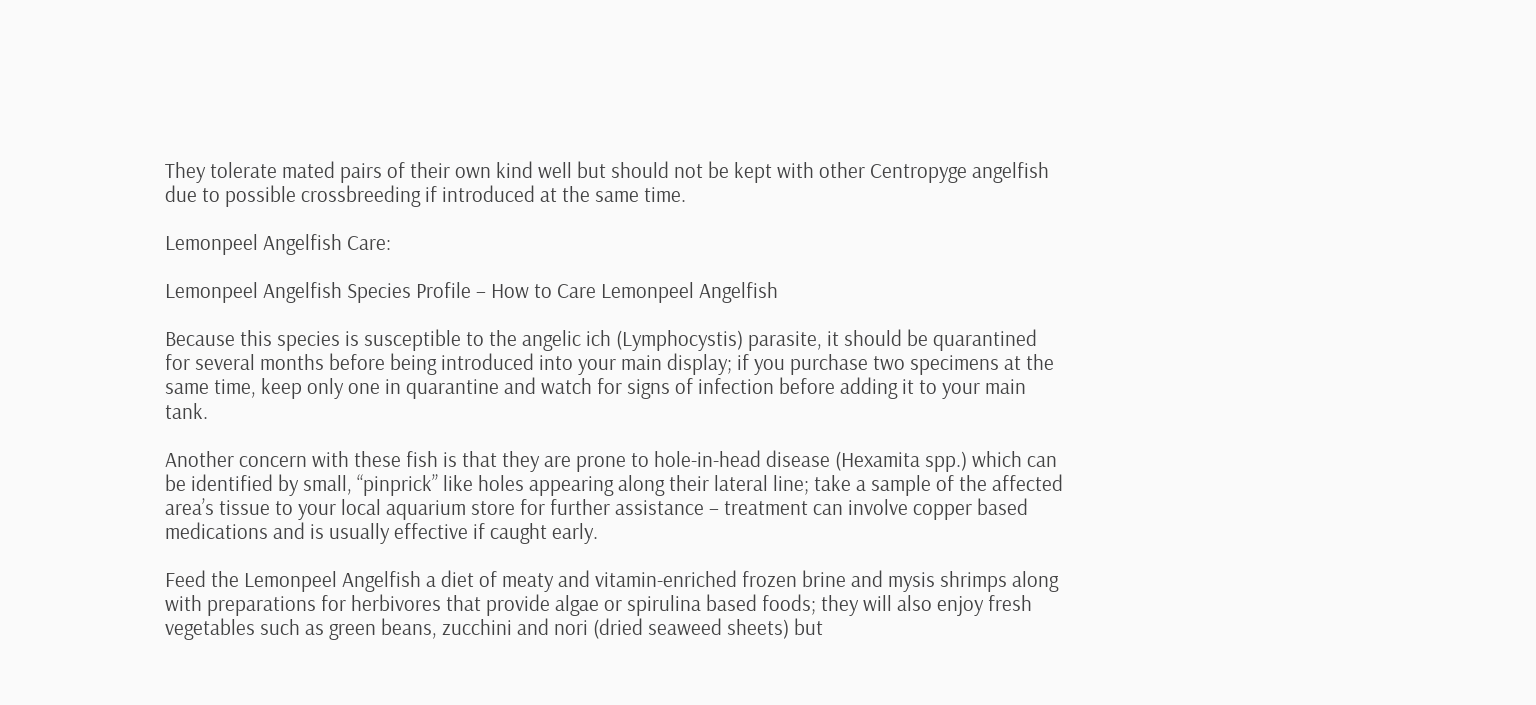They tolerate mated pairs of their own kind well but should not be kept with other Centropyge angelfish due to possible crossbreeding if introduced at the same time.

Lemonpeel Angelfish Care:

Lemonpeel Angelfish Species Profile – How to Care Lemonpeel Angelfish

Because this species is susceptible to the angelic ich (Lymphocystis) parasite, it should be quarantined for several months before being introduced into your main display; if you purchase two specimens at the same time, keep only one in quarantine and watch for signs of infection before adding it to your main tank.

Another concern with these fish is that they are prone to hole-in-head disease (Hexamita spp.) which can be identified by small, “pinprick” like holes appearing along their lateral line; take a sample of the affected area’s tissue to your local aquarium store for further assistance – treatment can involve copper based medications and is usually effective if caught early.

Feed the Lemonpeel Angelfish a diet of meaty and vitamin-enriched frozen brine and mysis shrimps along with preparations for herbivores that provide algae or spirulina based foods; they will also enjoy fresh vegetables such as green beans, zucchini and nori (dried seaweed sheets) but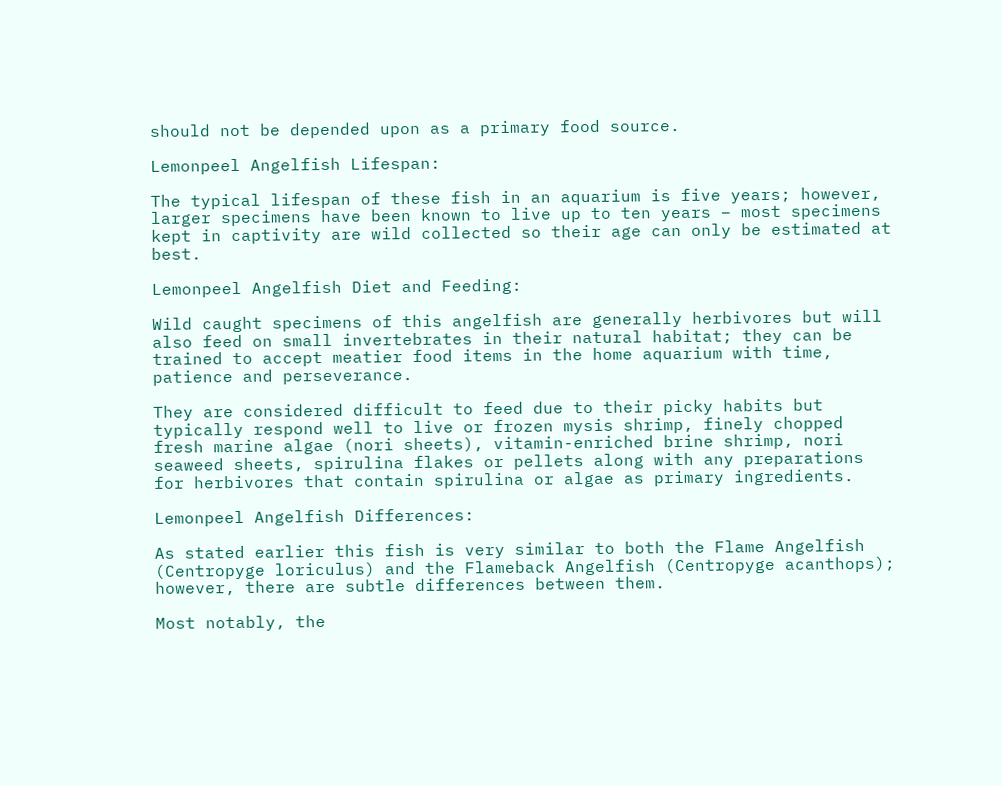should not be depended upon as a primary food source.

Lemonpeel Angelfish Lifespan:

The typical lifespan of these fish in an aquarium is five years; however, larger specimens have been known to live up to ten years – most specimens kept in captivity are wild collected so their age can only be estimated at best.

Lemonpeel Angelfish Diet and Feeding:

Wild caught specimens of this angelfish are generally herbivores but will also feed on small invertebrates in their natural habitat; they can be trained to accept meatier food items in the home aquarium with time, patience and perseverance.

They are considered difficult to feed due to their picky habits but typically respond well to live or frozen mysis shrimp, finely chopped fresh marine algae (nori sheets), vitamin-enriched brine shrimp, nori seaweed sheets, spirulina flakes or pellets along with any preparations for herbivores that contain spirulina or algae as primary ingredients.

Lemonpeel Angelfish Differences:

As stated earlier this fish is very similar to both the Flame Angelfish (Centropyge loriculus) and the Flameback Angelfish (Centropyge acanthops); however, there are subtle differences between them.

Most notably, the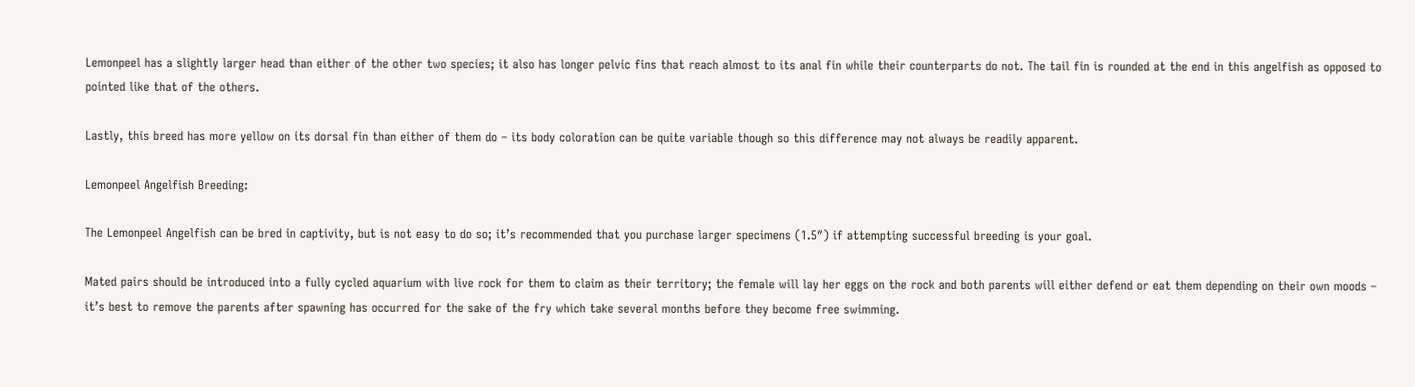Lemonpeel has a slightly larger head than either of the other two species; it also has longer pelvic fins that reach almost to its anal fin while their counterparts do not. The tail fin is rounded at the end in this angelfish as opposed to pointed like that of the others.

Lastly, this breed has more yellow on its dorsal fin than either of them do – its body coloration can be quite variable though so this difference may not always be readily apparent.

Lemonpeel Angelfish Breeding:

The Lemonpeel Angelfish can be bred in captivity, but is not easy to do so; it’s recommended that you purchase larger specimens (1.5″) if attempting successful breeding is your goal.

Mated pairs should be introduced into a fully cycled aquarium with live rock for them to claim as their territory; the female will lay her eggs on the rock and both parents will either defend or eat them depending on their own moods – it’s best to remove the parents after spawning has occurred for the sake of the fry which take several months before they become free swimming.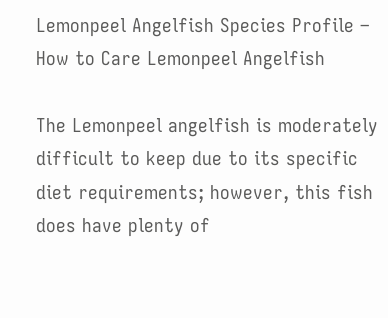Lemonpeel Angelfish Species Profile – How to Care Lemonpeel Angelfish

The Lemonpeel angelfish is moderately difficult to keep due to its specific diet requirements; however, this fish does have plenty of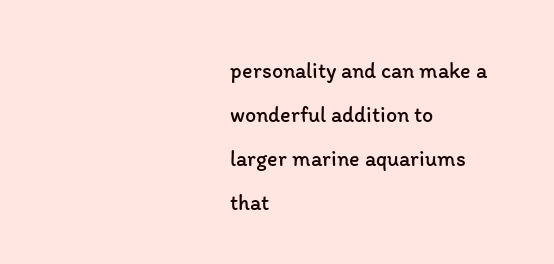personality and can make a wonderful addition to larger marine aquariums that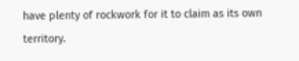have plenty of rockwork for it to claim as its own territory.